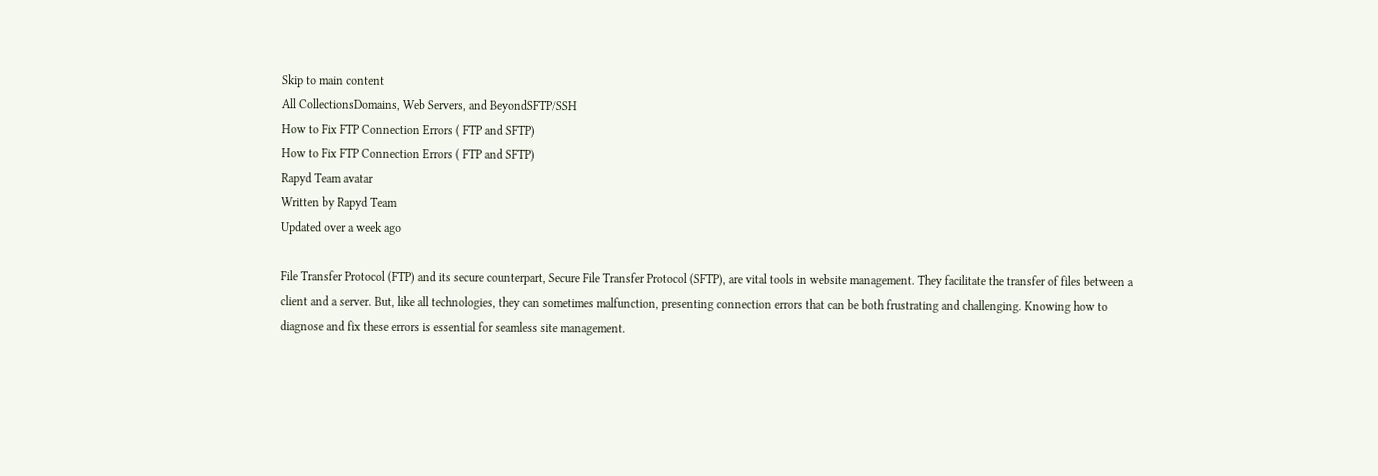Skip to main content
All CollectionsDomains, Web Servers, and BeyondSFTP/SSH
How to Fix FTP Connection Errors ( FTP and SFTP)
How to Fix FTP Connection Errors ( FTP and SFTP)
Rapyd Team avatar
Written by Rapyd Team
Updated over a week ago

File Transfer Protocol (FTP) and its secure counterpart, Secure File Transfer Protocol (SFTP), are vital tools in website management. They facilitate the transfer of files between a client and a server. But, like all technologies, they can sometimes malfunction, presenting connection errors that can be both frustrating and challenging. Knowing how to diagnose and fix these errors is essential for seamless site management.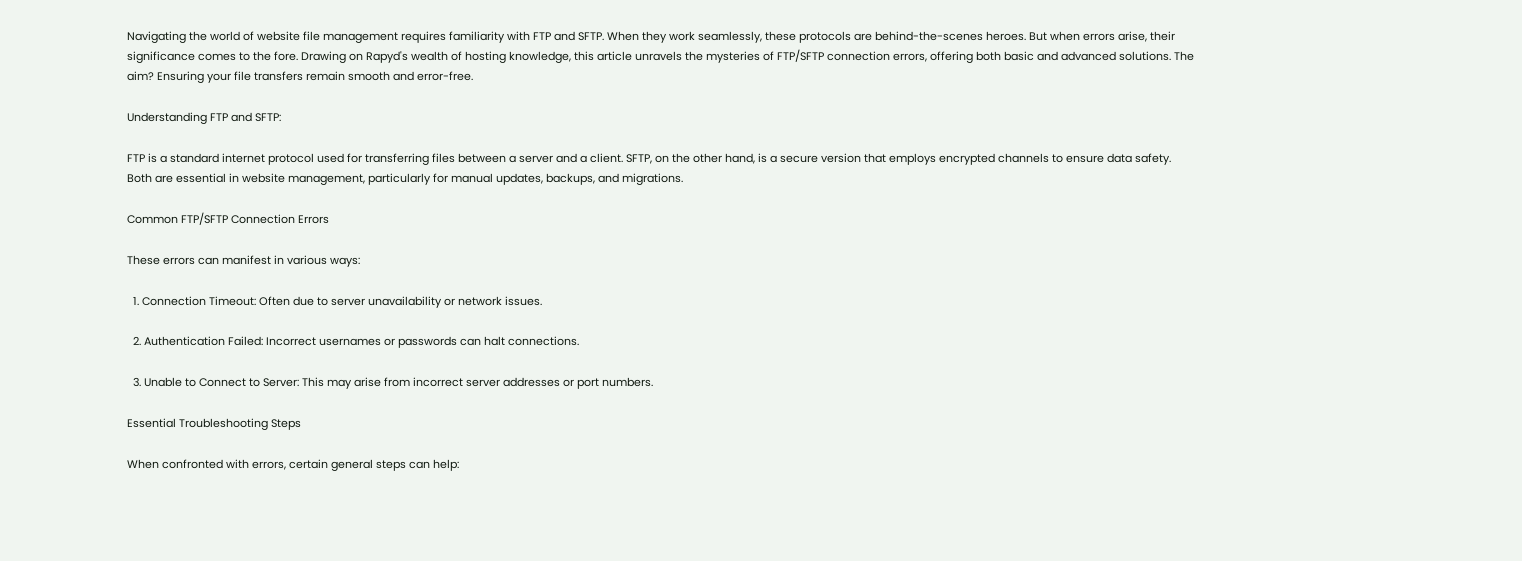Navigating the world of website file management requires familiarity with FTP and SFTP. When they work seamlessly, these protocols are behind-the-scenes heroes. But when errors arise, their significance comes to the fore. Drawing on Rapyd's wealth of hosting knowledge, this article unravels the mysteries of FTP/SFTP connection errors, offering both basic and advanced solutions. The aim? Ensuring your file transfers remain smooth and error-free.

Understanding FTP and SFTP:

FTP is a standard internet protocol used for transferring files between a server and a client. SFTP, on the other hand, is a secure version that employs encrypted channels to ensure data safety. Both are essential in website management, particularly for manual updates, backups, and migrations.

Common FTP/SFTP Connection Errors

These errors can manifest in various ways:

  1. Connection Timeout: Often due to server unavailability or network issues.

  2. Authentication Failed: Incorrect usernames or passwords can halt connections.

  3. Unable to Connect to Server: This may arise from incorrect server addresses or port numbers.

Essential Troubleshooting Steps

When confronted with errors, certain general steps can help: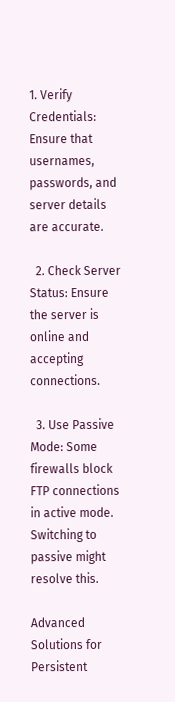1. Verify Credentials: Ensure that usernames, passwords, and server details are accurate.

  2. Check Server Status: Ensure the server is online and accepting connections.

  3. Use Passive Mode: Some firewalls block FTP connections in active mode. Switching to passive might resolve this.

Advanced Solutions for Persistent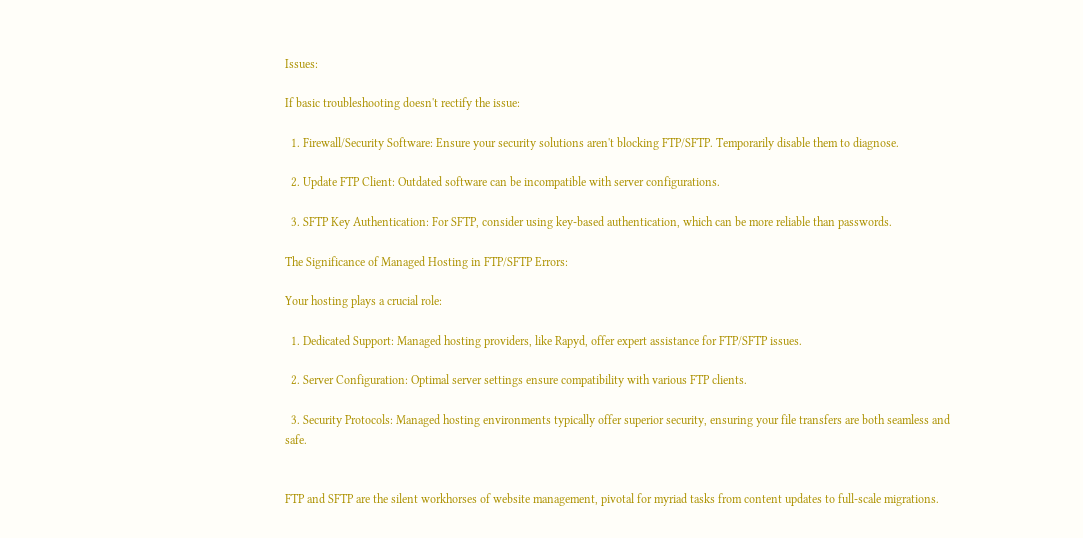Issues:

If basic troubleshooting doesn't rectify the issue:

  1. Firewall/Security Software: Ensure your security solutions aren't blocking FTP/SFTP. Temporarily disable them to diagnose.

  2. Update FTP Client: Outdated software can be incompatible with server configurations.

  3. SFTP Key Authentication: For SFTP, consider using key-based authentication, which can be more reliable than passwords.

The Significance of Managed Hosting in FTP/SFTP Errors:

Your hosting plays a crucial role:

  1. Dedicated Support: Managed hosting providers, like Rapyd, offer expert assistance for FTP/SFTP issues.

  2. Server Configuration: Optimal server settings ensure compatibility with various FTP clients.

  3. Security Protocols: Managed hosting environments typically offer superior security, ensuring your file transfers are both seamless and safe.


FTP and SFTP are the silent workhorses of website management, pivotal for myriad tasks from content updates to full-scale migrations.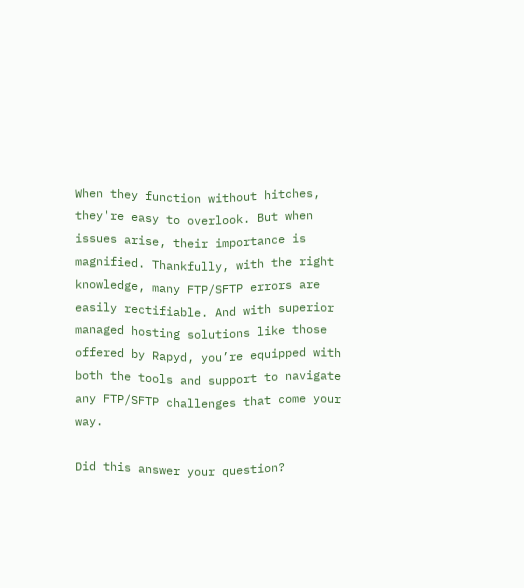When they function without hitches, they're easy to overlook. But when issues arise, their importance is magnified. Thankfully, with the right knowledge, many FTP/SFTP errors are easily rectifiable. And with superior managed hosting solutions like those offered by Rapyd, you’re equipped with both the tools and support to navigate any FTP/SFTP challenges that come your way.

Did this answer your question?